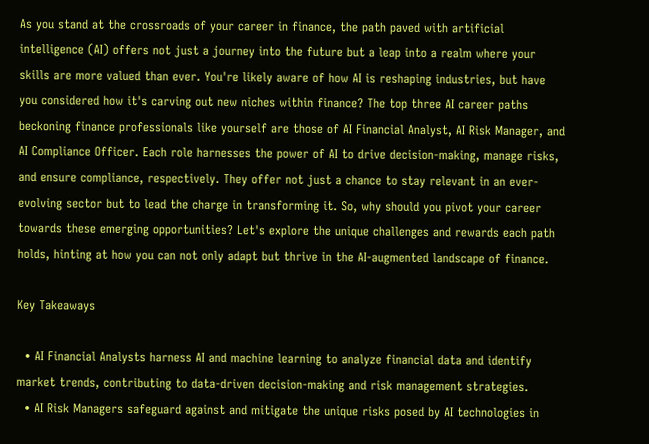As you stand at the crossroads of your career in finance, the path paved with artificial intelligence (AI) offers not just a journey into the future but a leap into a realm where your skills are more valued than ever. You're likely aware of how AI is reshaping industries, but have you considered how it's carving out new niches within finance? The top three AI career paths beckoning finance professionals like yourself are those of AI Financial Analyst, AI Risk Manager, and AI Compliance Officer. Each role harnesses the power of AI to drive decision-making, manage risks, and ensure compliance, respectively. They offer not just a chance to stay relevant in an ever-evolving sector but to lead the charge in transforming it. So, why should you pivot your career towards these emerging opportunities? Let's explore the unique challenges and rewards each path holds, hinting at how you can not only adapt but thrive in the AI-augmented landscape of finance.

Key Takeaways

  • AI Financial Analysts harness AI and machine learning to analyze financial data and identify market trends, contributing to data-driven decision-making and risk management strategies.
  • AI Risk Managers safeguard against and mitigate the unique risks posed by AI technologies in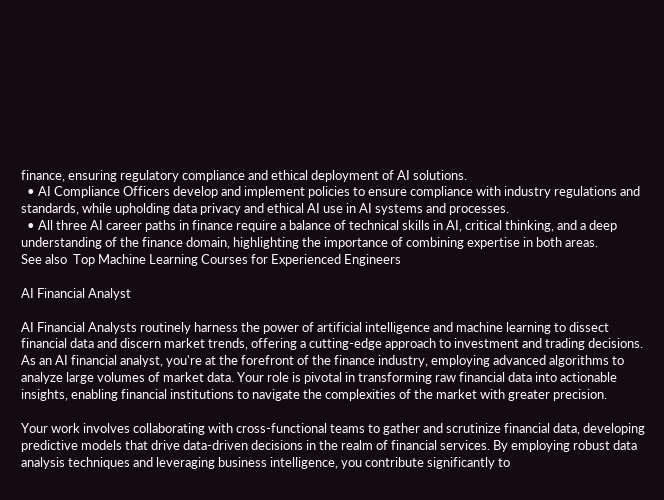finance, ensuring regulatory compliance and ethical deployment of AI solutions.
  • AI Compliance Officers develop and implement policies to ensure compliance with industry regulations and standards, while upholding data privacy and ethical AI use in AI systems and processes.
  • All three AI career paths in finance require a balance of technical skills in AI, critical thinking, and a deep understanding of the finance domain, highlighting the importance of combining expertise in both areas.
See also  Top Machine Learning Courses for Experienced Engineers

AI Financial Analyst

AI Financial Analysts routinely harness the power of artificial intelligence and machine learning to dissect financial data and discern market trends, offering a cutting-edge approach to investment and trading decisions. As an AI financial analyst, you're at the forefront of the finance industry, employing advanced algorithms to analyze large volumes of market data. Your role is pivotal in transforming raw financial data into actionable insights, enabling financial institutions to navigate the complexities of the market with greater precision.

Your work involves collaborating with cross-functional teams to gather and scrutinize financial data, developing predictive models that drive data-driven decisions in the realm of financial services. By employing robust data analysis techniques and leveraging business intelligence, you contribute significantly to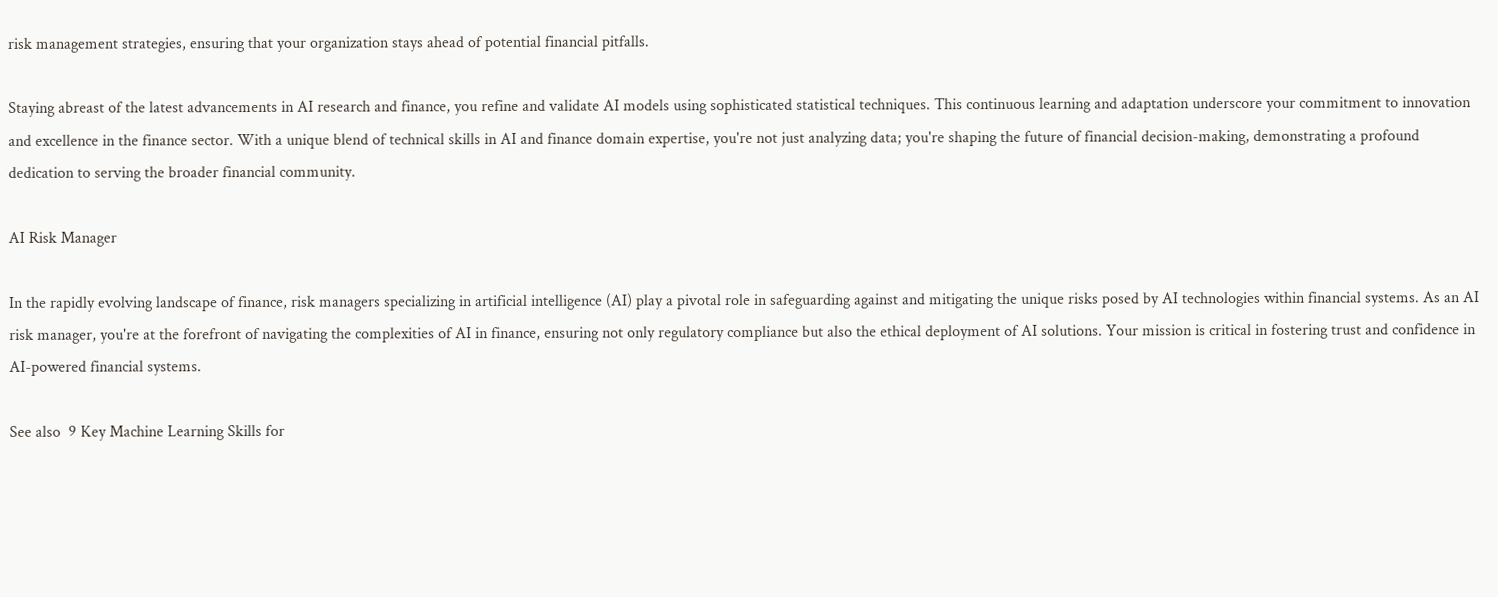risk management strategies, ensuring that your organization stays ahead of potential financial pitfalls.

Staying abreast of the latest advancements in AI research and finance, you refine and validate AI models using sophisticated statistical techniques. This continuous learning and adaptation underscore your commitment to innovation and excellence in the finance sector. With a unique blend of technical skills in AI and finance domain expertise, you're not just analyzing data; you're shaping the future of financial decision-making, demonstrating a profound dedication to serving the broader financial community.

AI Risk Manager

In the rapidly evolving landscape of finance, risk managers specializing in artificial intelligence (AI) play a pivotal role in safeguarding against and mitigating the unique risks posed by AI technologies within financial systems. As an AI risk manager, you're at the forefront of navigating the complexities of AI in finance, ensuring not only regulatory compliance but also the ethical deployment of AI solutions. Your mission is critical in fostering trust and confidence in AI-powered financial systems.

See also  9 Key Machine Learning Skills for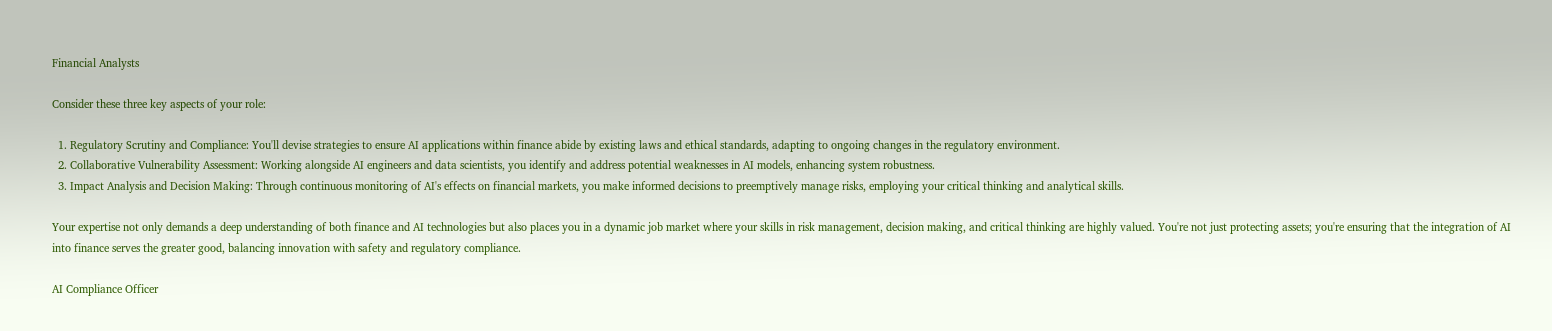Financial Analysts

Consider these three key aspects of your role:

  1. Regulatory Scrutiny and Compliance: You'll devise strategies to ensure AI applications within finance abide by existing laws and ethical standards, adapting to ongoing changes in the regulatory environment.
  2. Collaborative Vulnerability Assessment: Working alongside AI engineers and data scientists, you identify and address potential weaknesses in AI models, enhancing system robustness.
  3. Impact Analysis and Decision Making: Through continuous monitoring of AI's effects on financial markets, you make informed decisions to preemptively manage risks, employing your critical thinking and analytical skills.

Your expertise not only demands a deep understanding of both finance and AI technologies but also places you in a dynamic job market where your skills in risk management, decision making, and critical thinking are highly valued. You're not just protecting assets; you're ensuring that the integration of AI into finance serves the greater good, balancing innovation with safety and regulatory compliance.

AI Compliance Officer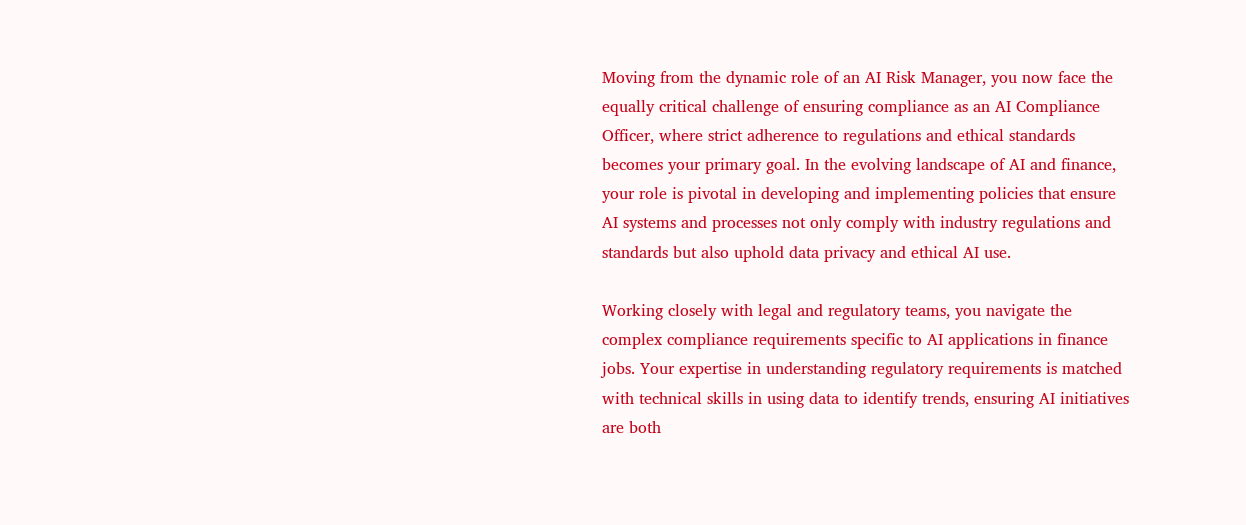Moving from the dynamic role of an AI Risk Manager, you now face the equally critical challenge of ensuring compliance as an AI Compliance Officer, where strict adherence to regulations and ethical standards becomes your primary goal. In the evolving landscape of AI and finance, your role is pivotal in developing and implementing policies that ensure AI systems and processes not only comply with industry regulations and standards but also uphold data privacy and ethical AI use.

Working closely with legal and regulatory teams, you navigate the complex compliance requirements specific to AI applications in finance jobs. Your expertise in understanding regulatory requirements is matched with technical skills in using data to identify trends, ensuring AI initiatives are both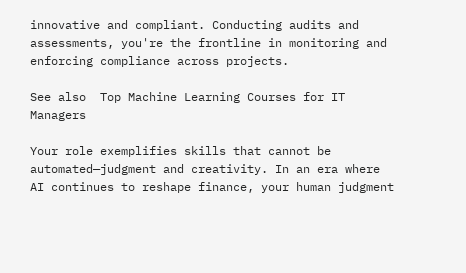innovative and compliant. Conducting audits and assessments, you're the frontline in monitoring and enforcing compliance across projects.

See also  Top Machine Learning Courses for IT Managers

Your role exemplifies skills that cannot be automated—judgment and creativity. In an era where AI continues to reshape finance, your human judgment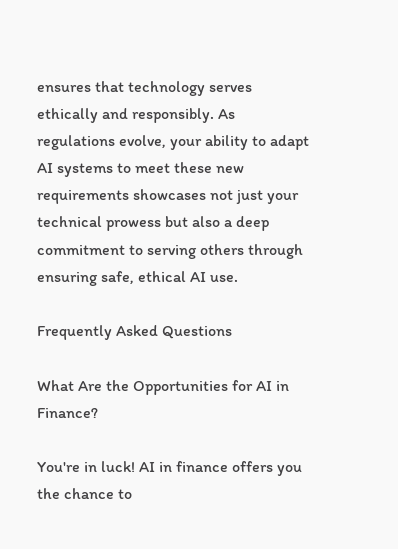ensures that technology serves ethically and responsibly. As regulations evolve, your ability to adapt AI systems to meet these new requirements showcases not just your technical prowess but also a deep commitment to serving others through ensuring safe, ethical AI use.

Frequently Asked Questions

What Are the Opportunities for AI in Finance?

You're in luck! AI in finance offers you the chance to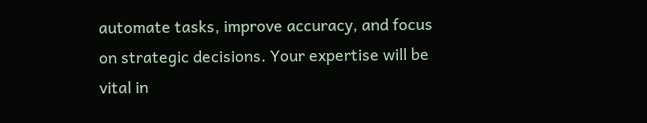automate tasks, improve accuracy, and focus on strategic decisions. Your expertise will be vital in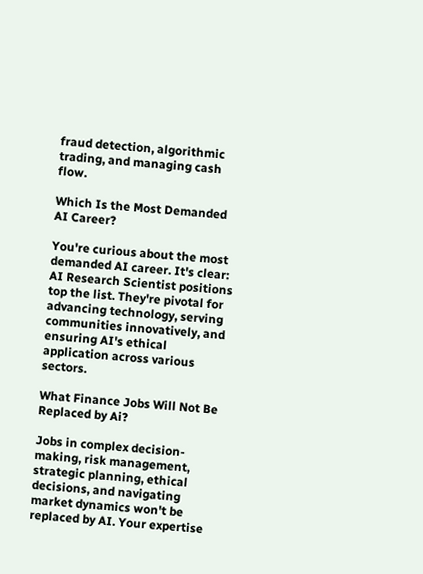fraud detection, algorithmic trading, and managing cash flow.

Which Is the Most Demanded AI Career?

You're curious about the most demanded AI career. It's clear: AI Research Scientist positions top the list. They're pivotal for advancing technology, serving communities innovatively, and ensuring AI's ethical application across various sectors.

What Finance Jobs Will Not Be Replaced by Ai?

Jobs in complex decision-making, risk management, strategic planning, ethical decisions, and navigating market dynamics won't be replaced by AI. Your expertise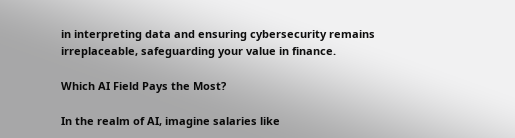in interpreting data and ensuring cybersecurity remains irreplaceable, safeguarding your value in finance.

Which AI Field Pays the Most?

In the realm of AI, imagine salaries like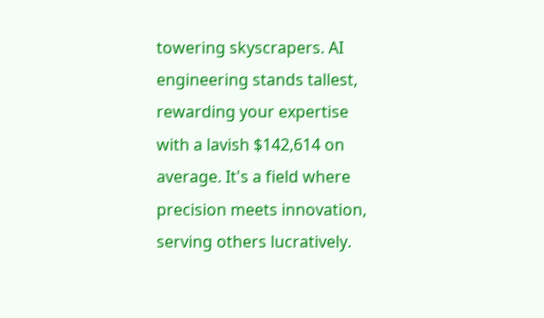towering skyscrapers. AI engineering stands tallest, rewarding your expertise with a lavish $142,614 on average. It's a field where precision meets innovation, serving others lucratively.